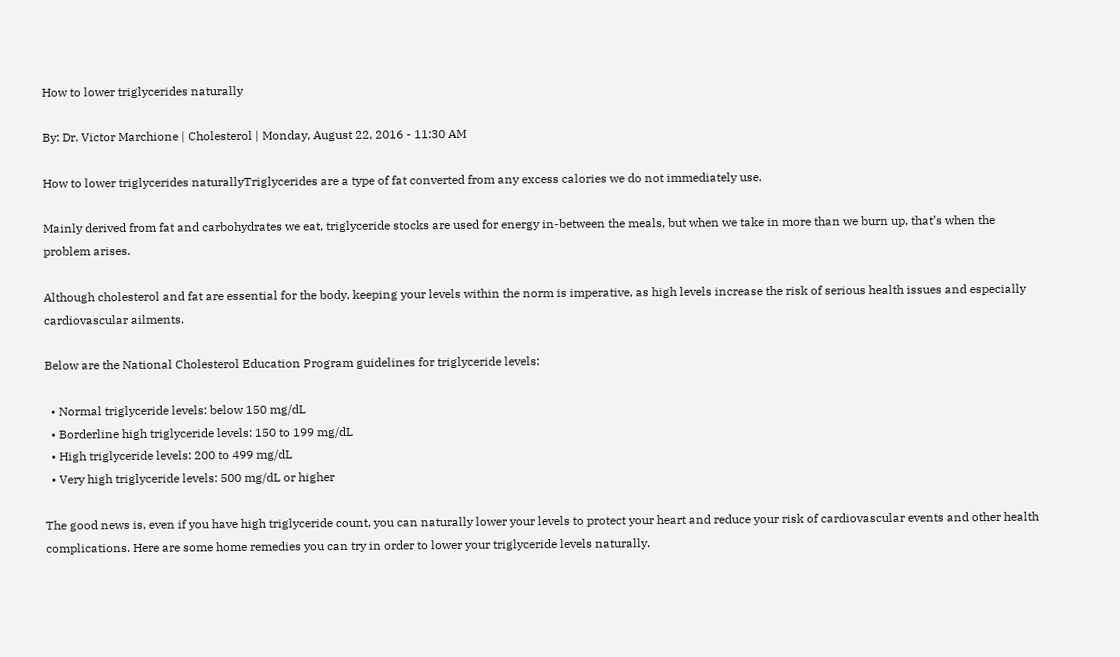How to lower triglycerides naturally

By: Dr. Victor Marchione | Cholesterol | Monday, August 22, 2016 - 11:30 AM

How to lower triglycerides naturallyTriglycerides are a type of fat converted from any excess calories we do not immediately use.

Mainly derived from fat and carbohydrates we eat, triglyceride stocks are used for energy in-between the meals, but when we take in more than we burn up, that’s when the problem arises.

Although cholesterol and fat are essential for the body, keeping your levels within the norm is imperative, as high levels increase the risk of serious health issues and especially cardiovascular ailments.

Below are the National Cholesterol Education Program guidelines for triglyceride levels:

  • Normal triglyceride levels: below 150 mg/dL
  • Borderline high triglyceride levels: 150 to 199 mg/dL
  • High triglyceride levels: 200 to 499 mg/dL
  • Very high triglyceride levels: 500 mg/dL or higher

The good news is, even if you have high triglyceride count, you can naturally lower your levels to protect your heart and reduce your risk of cardiovascular events and other health complications. Here are some home remedies you can try in order to lower your triglyceride levels naturally.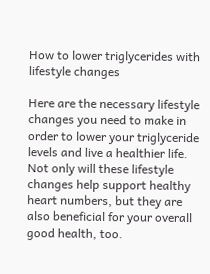How to lower triglycerides with lifestyle changes

Here are the necessary lifestyle changes you need to make in order to lower your triglyceride levels and live a healthier life. Not only will these lifestyle changes help support healthy heart numbers, but they are also beneficial for your overall good health, too.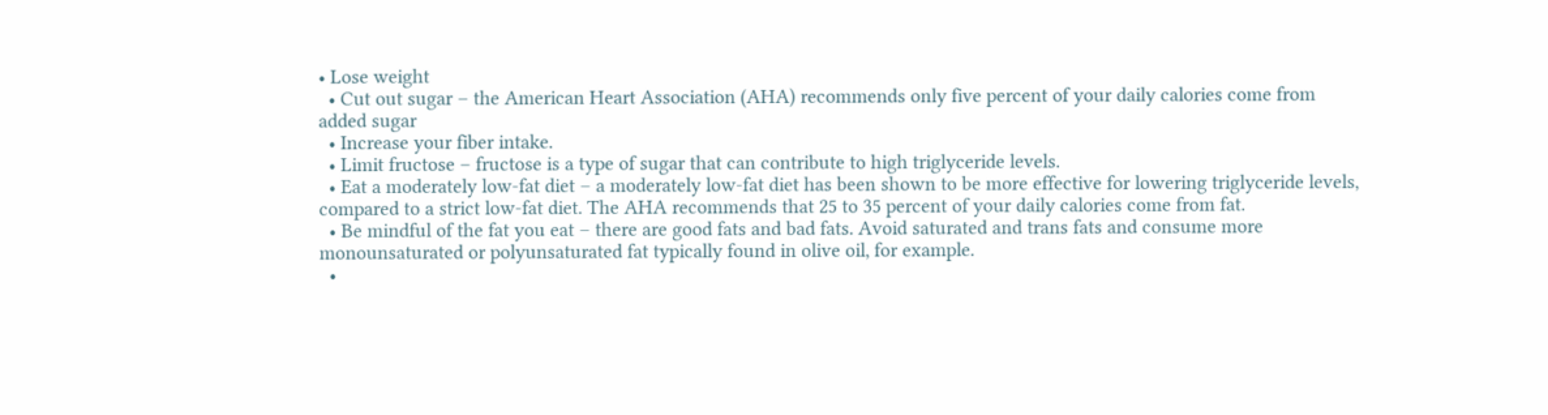• Lose weight
  • Cut out sugar – the American Heart Association (AHA) recommends only five percent of your daily calories come from added sugar
  • Increase your fiber intake.
  • Limit fructose – fructose is a type of sugar that can contribute to high triglyceride levels.
  • Eat a moderately low-fat diet – a moderately low-fat diet has been shown to be more effective for lowering triglyceride levels, compared to a strict low-fat diet. The AHA recommends that 25 to 35 percent of your daily calories come from fat.
  • Be mindful of the fat you eat – there are good fats and bad fats. Avoid saturated and trans fats and consume more monounsaturated or polyunsaturated fat typically found in olive oil, for example.
  •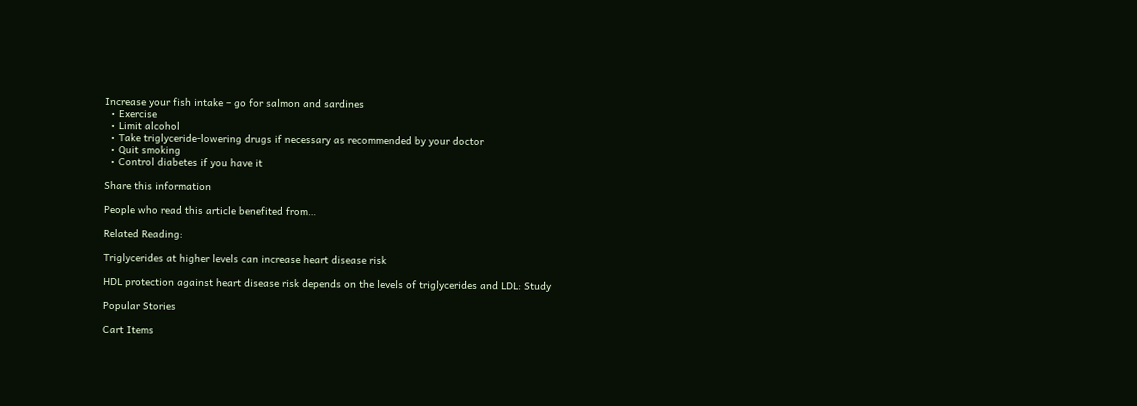Increase your fish intake – go for salmon and sardines
  • Exercise
  • Limit alcohol
  • Take triglyceride-lowering drugs if necessary as recommended by your doctor
  • Quit smoking
  • Control diabetes if you have it

Share this information

People who read this article benefited from…

Related Reading:

Triglycerides at higher levels can increase heart disease risk

HDL protection against heart disease risk depends on the levels of triglycerides and LDL: Study

Popular Stories

Cart Items